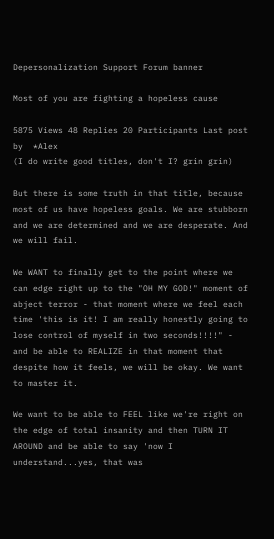Depersonalization Support Forum banner

Most of you are fighting a hopeless cause

5875 Views 48 Replies 20 Participants Last post by  *Alex
(I do write good titles, don't I? grin grin)

But there is some truth in that title, because most of us have hopeless goals. We are stubborn and we are determined and we are desperate. And we will fail.

We WANT to finally get to the point where we can edge right up to the "OH MY GOD!" moment of abject terror - that moment where we feel each time 'this is it! I am really honestly going to lose control of myself in two seconds!!!!" - and be able to REALIZE in that moment that despite how it feels, we will be okay. We want to master it.

We want to be able to FEEL like we're right on the edge of total insanity and then TURN IT AROUND and be able to say 'now I understand...yes, that was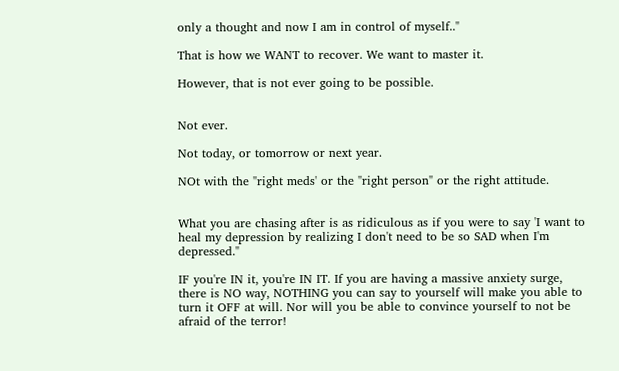only a thought and now I am in control of myself.."

That is how we WANT to recover. We want to master it.

However, that is not ever going to be possible.


Not ever.

Not today, or tomorrow or next year.

NOt with the "right meds' or the "right person" or the right attitude.


What you are chasing after is as ridiculous as if you were to say 'I want to heal my depression by realizing I don't need to be so SAD when I'm depressed."

IF you're IN it, you're IN IT. If you are having a massive anxiety surge, there is NO way, NOTHING you can say to yourself will make you able to turn it OFF at will. Nor will you be able to convince yourself to not be afraid of the terror!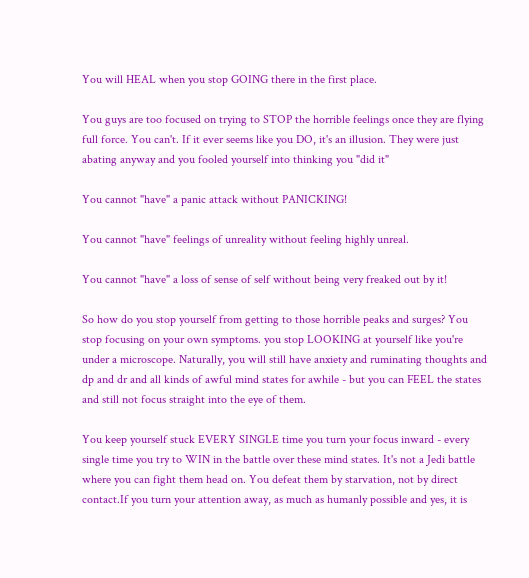You will HEAL when you stop GOING there in the first place.

You guys are too focused on trying to STOP the horrible feelings once they are flying full force. You can't. If it ever seems like you DO, it's an illusion. They were just abating anyway and you fooled yourself into thinking you "did it"

You cannot "have" a panic attack without PANICKING!

You cannot "have" feelings of unreality without feeling highly unreal.

You cannot "have" a loss of sense of self without being very freaked out by it!

So how do you stop yourself from getting to those horrible peaks and surges? You stop focusing on your own symptoms. you stop LOOKING at yourself like you're under a microscope. Naturally, you will still have anxiety and ruminating thoughts and dp and dr and all kinds of awful mind states for awhile - but you can FEEL the states and still not focus straight into the eye of them.

You keep yourself stuck EVERY SINGLE time you turn your focus inward - every single time you try to WIN in the battle over these mind states. It's not a Jedi battle where you can fight them head on. You defeat them by starvation, not by direct contact.If you turn your attention away, as much as humanly possible and yes, it is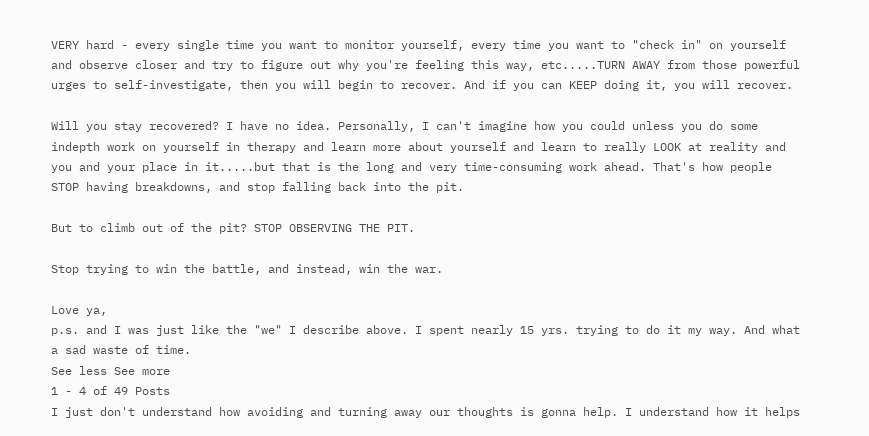VERY hard - every single time you want to monitor yourself, every time you want to "check in" on yourself and observe closer and try to figure out why you're feeling this way, etc.....TURN AWAY from those powerful urges to self-investigate, then you will begin to recover. And if you can KEEP doing it, you will recover.

Will you stay recovered? I have no idea. Personally, I can't imagine how you could unless you do some indepth work on yourself in therapy and learn more about yourself and learn to really LOOK at reality and you and your place in it.....but that is the long and very time-consuming work ahead. That's how people STOP having breakdowns, and stop falling back into the pit.

But to climb out of the pit? STOP OBSERVING THE PIT.

Stop trying to win the battle, and instead, win the war.

Love ya,
p.s. and I was just like the "we" I describe above. I spent nearly 15 yrs. trying to do it my way. And what a sad waste of time.
See less See more
1 - 4 of 49 Posts
I just don't understand how avoiding and turning away our thoughts is gonna help. I understand how it helps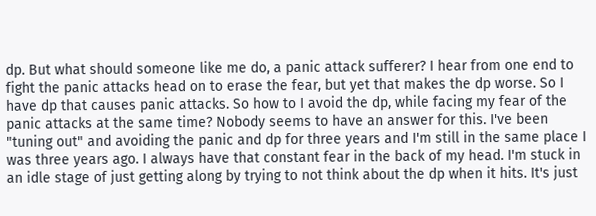dp. But what should someone like me do, a panic attack sufferer? I hear from one end to fight the panic attacks head on to erase the fear, but yet that makes the dp worse. So I have dp that causes panic attacks. So how to I avoid the dp, while facing my fear of the panic attacks at the same time? Nobody seems to have an answer for this. I've been "tuning out" and avoiding the panic and dp for three years and I'm still in the same place I was three years ago. I always have that constant fear in the back of my head. I'm stuck in an idle stage of just getting along by trying to not think about the dp when it hits. It's just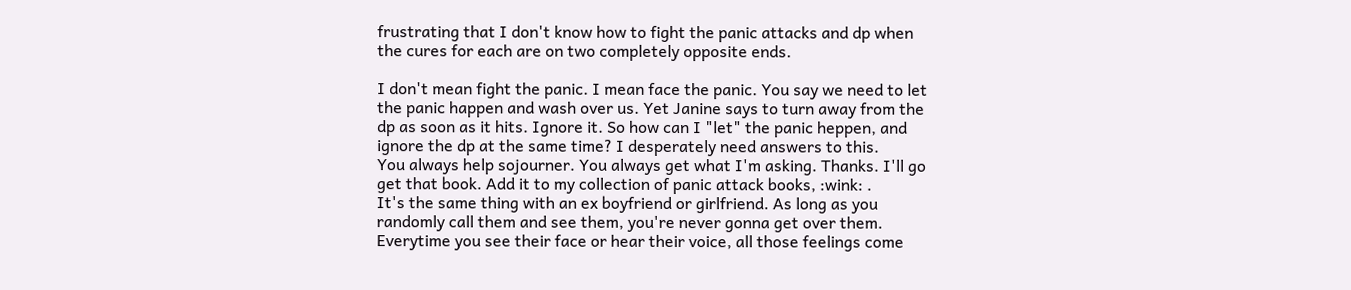frustrating that I don't know how to fight the panic attacks and dp when the cures for each are on two completely opposite ends.

I don't mean fight the panic. I mean face the panic. You say we need to let the panic happen and wash over us. Yet Janine says to turn away from the dp as soon as it hits. Ignore it. So how can I "let" the panic heppen, and ignore the dp at the same time? I desperately need answers to this.
You always help sojourner. You always get what I'm asking. Thanks. I'll go get that book. Add it to my collection of panic attack books, :wink: .
It's the same thing with an ex boyfriend or girlfriend. As long as you randomly call them and see them, you're never gonna get over them. Everytime you see their face or hear their voice, all those feelings come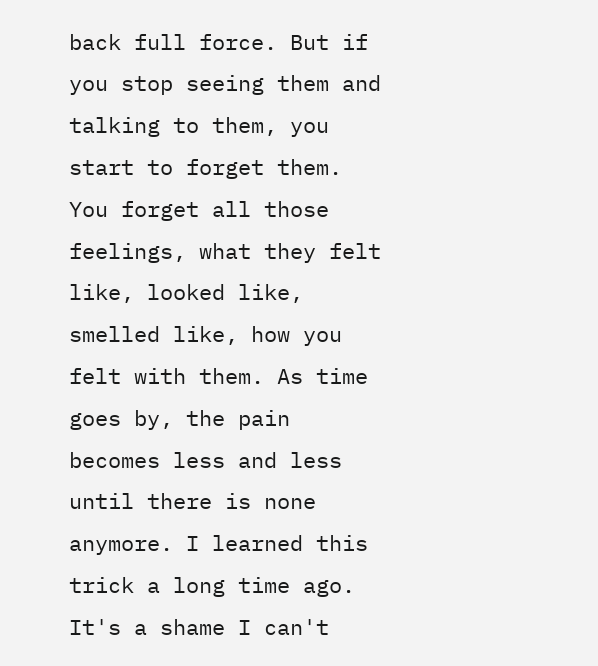back full force. But if you stop seeing them and talking to them, you start to forget them. You forget all those feelings, what they felt like, looked like, smelled like, how you felt with them. As time goes by, the pain becomes less and less until there is none anymore. I learned this trick a long time ago. It's a shame I can't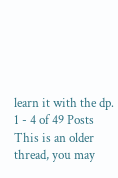learn it with the dp.
1 - 4 of 49 Posts
This is an older thread, you may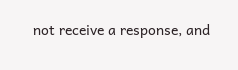not receive a response, and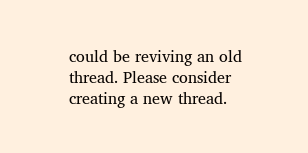could be reviving an old thread. Please consider creating a new thread.